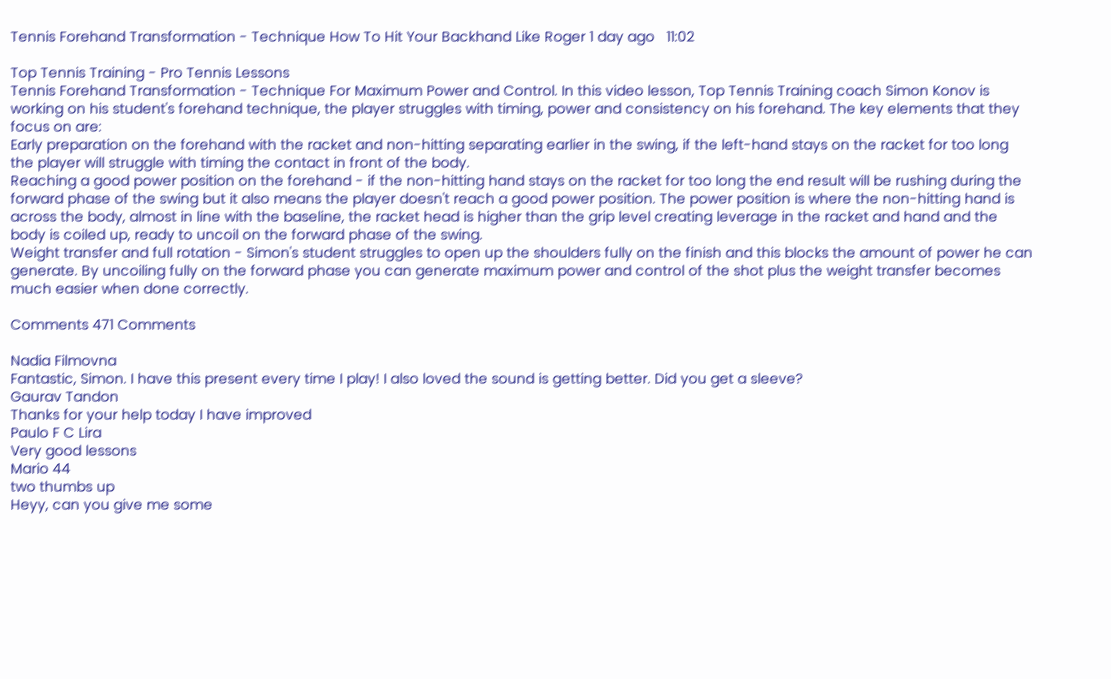Tennis Forehand Transformation - Technique How To Hit Your Backhand Like Roger 1 day ago   11:02

Top Tennis Training - Pro Tennis Lessons
Tennis Forehand Transformation - Technique For Maximum Power and Control. In this video lesson, Top Tennis Training coach Simon Konov is working on his student's forehand technique, the player struggles with timing, power and consistency on his forehand. The key elements that they focus on are:
Early preparation on the forehand with the racket and non-hitting separating earlier in the swing, if the left-hand stays on the racket for too long the player will struggle with timing the contact in front of the body.
Reaching a good power position on the forehand - if the non-hitting hand stays on the racket for too long the end result will be rushing during the forward phase of the swing but it also means the player doesn't reach a good power position. The power position is where the non-hitting hand is across the body, almost in line with the baseline, the racket head is higher than the grip level creating leverage in the racket and hand and the body is coiled up, ready to uncoil on the forward phase of the swing.
Weight transfer and full rotation - Simon's student struggles to open up the shoulders fully on the finish and this blocks the amount of power he can generate. By uncoiling fully on the forward phase you can generate maximum power and control of the shot plus the weight transfer becomes much easier when done correctly.

Comments 471 Comments

Nadia Filmovna
Fantastic, Simon. I have this present every time I play! I also loved the sound is getting better. Did you get a sleeve?
Gaurav Tandon
Thanks for your help today I have improved
Paulo F C Lira
Very good lessons
Mario 44
two thumbs up
Heyy, can you give me some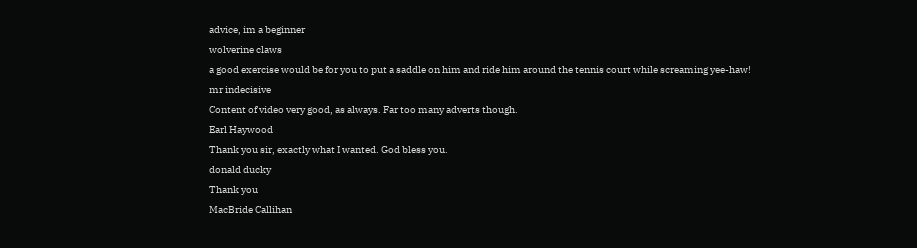advice, im a beginner
wolverine claws
a good exercise would be for you to put a saddle on him and ride him around the tennis court while screaming yee-haw!
mr indecisive
Content of video very good, as always. Far too many adverts though.
Earl Haywood
Thank you sir, exactly what I wanted. God bless you.
donald ducky
Thank you
MacBride Callihan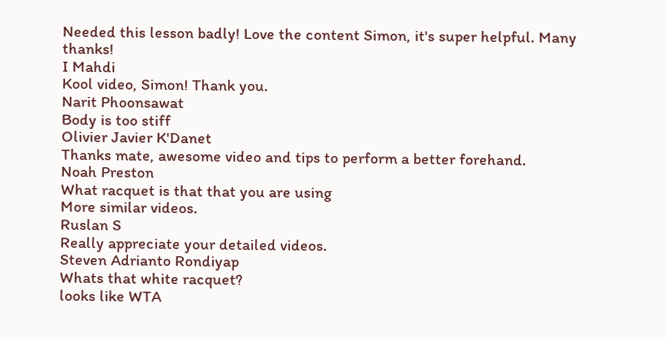Needed this lesson badly! Love the content Simon, it's super helpful. Many thanks!
I Mahdi
Kool video, Simon! Thank you.
Narit Phoonsawat
Body is too stiff
Olivier Javier K'Danet
Thanks mate, awesome video and tips to perform a better forehand.
Noah Preston
What racquet is that that you are using
More similar videos.
Ruslan S
Really appreciate your detailed videos.
Steven Adrianto Rondiyap
Whats that white racquet?
looks like WTA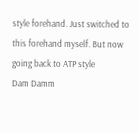style forehand. Just switched to this forehand myself. But now going back to ATP style
Dam Damm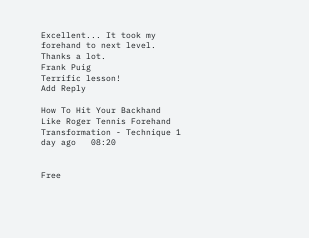Excellent... It took my forehand to next level. Thanks a lot.
Frank Puig
Terrific lesson!
Add Reply

How To Hit Your Backhand Like Roger Tennis Forehand Transformation - Technique 1 day ago   08:20


Free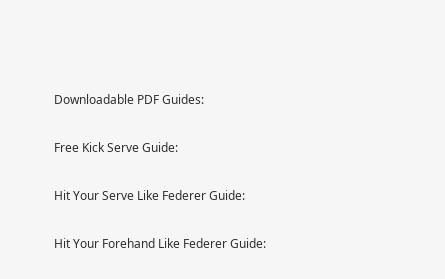Downloadable PDF Guides:

Free Kick Serve Guide:

Hit Your Serve Like Federer Guide:

Hit Your Forehand Like Federer Guide: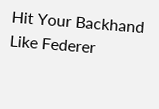Hit Your Backhand Like Federer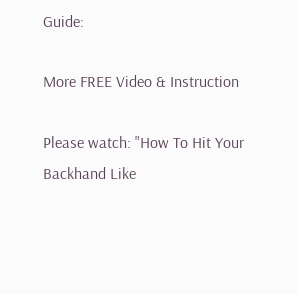Guide:

More FREE Video & Instruction

Please watch: "How To Hit Your Backhand Like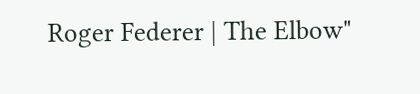Roger Federer | The Elbow"